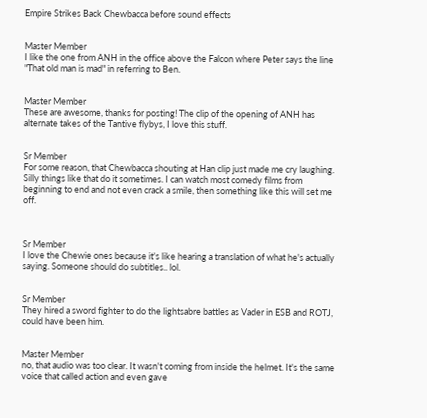Empire Strikes Back Chewbacca before sound effects


Master Member
I like the one from ANH in the office above the Falcon where Peter says the line "That old man is mad" in referring to Ben.


Master Member
These are awesome, thanks for posting! The clip of the opening of ANH has alternate takes of the Tantive flybys, I love this stuff.


Sr Member
For some reason, that Chewbacca shouting at Han clip just made me cry laughing. Silly things like that do it sometimes. I can watch most comedy films from beginning to end and not even crack a smile, then something like this will set me off.



Sr Member
I love the Chewie ones because it's like hearing a translation of what he's actually saying. Someone should do subtitles.. lol.


Sr Member
They hired a sword fighter to do the lightsabre battles as Vader in ESB and ROTJ, could have been him.


Master Member
no, that audio was too clear. It wasn't coming from inside the helmet. It's the same voice that called action and even gave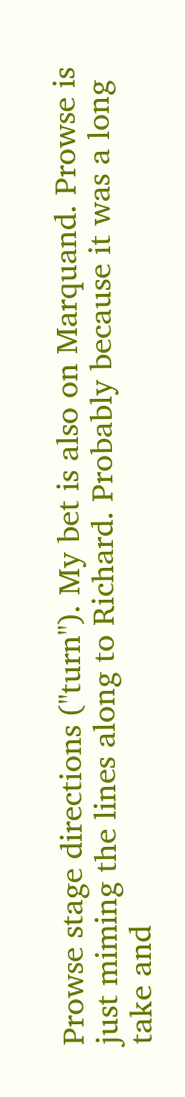Prowse stage directions ("turn"). My bet is also on Marquand. Prowse is just miming the lines along to Richard. Probably because it was a long take and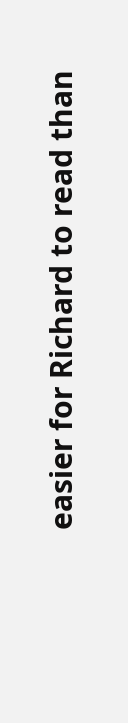easier for Richard to read than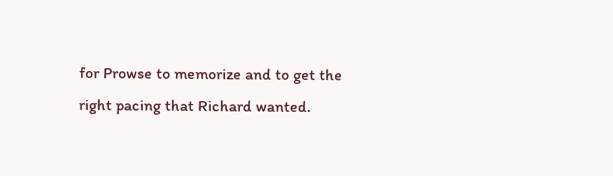for Prowse to memorize and to get the right pacing that Richard wanted.